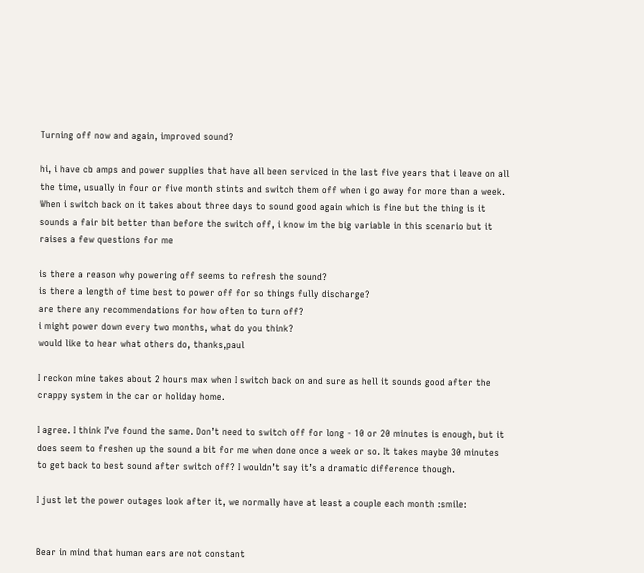Turning off now and again, improved sound?

hi, i have cb amps and power supplies that have all been serviced in the last five years that i leave on all the time, usually in four or five month stints and switch them off when i go away for more than a week. When i switch back on it takes about three days to sound good again which is fine but the thing is it sounds a fair bit better than before the switch off, i know im the big variable in this scenario but it raises a few questions for me

is there a reason why powering off seems to refresh the sound?
is there a length of time best to power off for so things fully discharge?
are there any recommendations for how often to turn off?
i might power down every two months, what do you think?
would like to hear what others do, thanks,paul

I reckon mine takes about 2 hours max when I switch back on and sure as hell it sounds good after the crappy system in the car or holiday home.

I agree. I think I’ve found the same. Don’t need to switch off for long - 10 or 20 minutes is enough, but it does seem to freshen up the sound a bit for me when done once a week or so. It takes maybe 30 minutes to get back to best sound after switch off? I wouldn’t say it’s a dramatic difference though.

I just let the power outages look after it, we normally have at least a couple each month :smile:


Bear in mind that human ears are not constant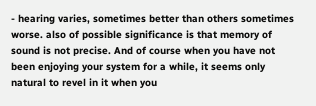- hearing varies, sometimes better than others sometimes worse. also of possible significance is that memory of sound is not precise. And of course when you have not been enjoying your system for a while, it seems only natural to revel in it when you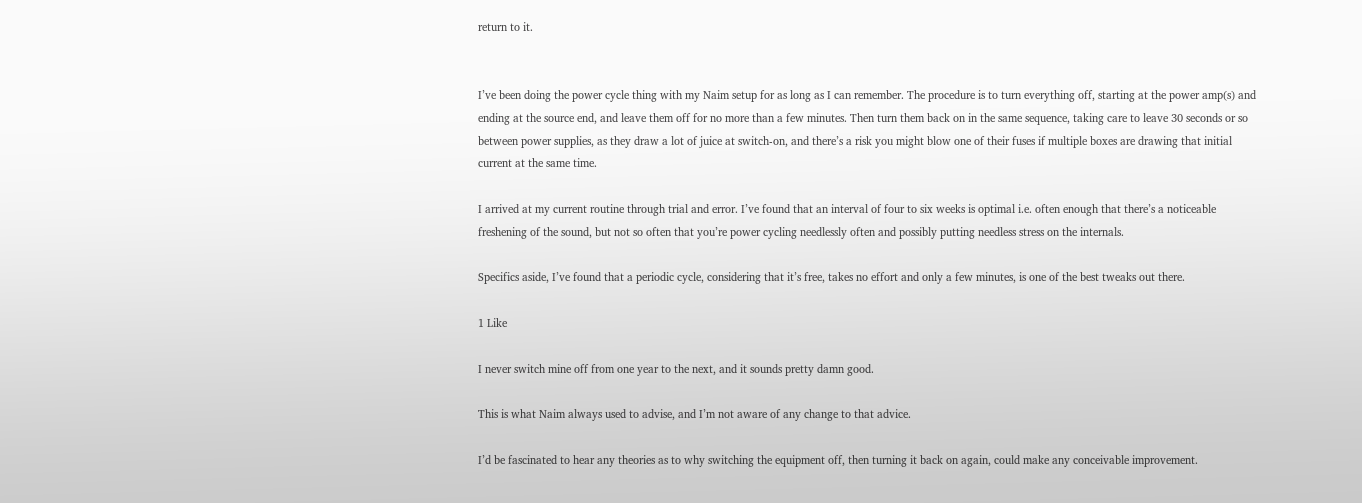return to it.


I’ve been doing the power cycle thing with my Naim setup for as long as I can remember. The procedure is to turn everything off, starting at the power amp(s) and ending at the source end, and leave them off for no more than a few minutes. Then turn them back on in the same sequence, taking care to leave 30 seconds or so between power supplies, as they draw a lot of juice at switch-on, and there’s a risk you might blow one of their fuses if multiple boxes are drawing that initial current at the same time.

I arrived at my current routine through trial and error. I’ve found that an interval of four to six weeks is optimal i.e. often enough that there’s a noticeable freshening of the sound, but not so often that you’re power cycling needlessly often and possibly putting needless stress on the internals.

Specifics aside, I’ve found that a periodic cycle, considering that it’s free, takes no effort and only a few minutes, is one of the best tweaks out there.

1 Like

I never switch mine off from one year to the next, and it sounds pretty damn good.

This is what Naim always used to advise, and I’m not aware of any change to that advice.

I’d be fascinated to hear any theories as to why switching the equipment off, then turning it back on again, could make any conceivable improvement.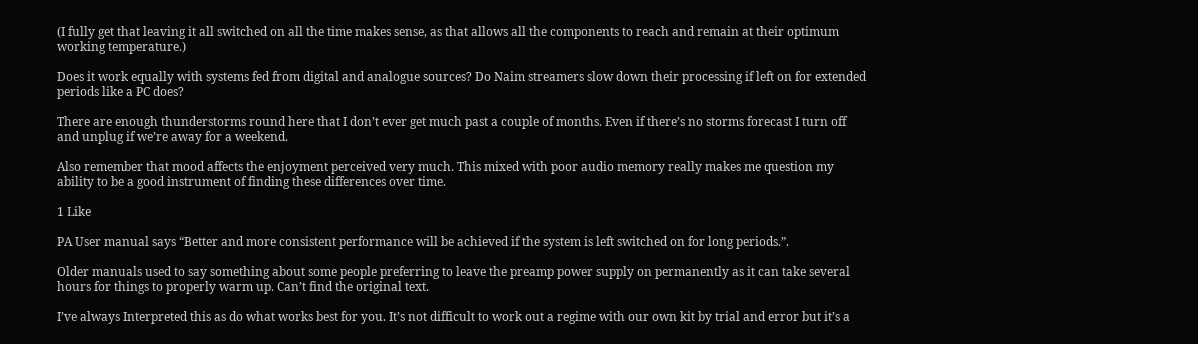(I fully get that leaving it all switched on all the time makes sense, as that allows all the components to reach and remain at their optimum working temperature.)

Does it work equally with systems fed from digital and analogue sources? Do Naim streamers slow down their processing if left on for extended periods like a PC does?

There are enough thunderstorms round here that I don’t ever get much past a couple of months. Even if there’s no storms forecast I turn off and unplug if we’re away for a weekend.

Also remember that mood affects the enjoyment perceived very much. This mixed with poor audio memory really makes me question my ability to be a good instrument of finding these differences over time.

1 Like

PA User manual says “Better and more consistent performance will be achieved if the system is left switched on for long periods.”.

Older manuals used to say something about some people preferring to leave the preamp power supply on permanently as it can take several hours for things to properly warm up. Can’t find the original text.

I’ve always Interpreted this as do what works best for you. It’s not difficult to work out a regime with our own kit by trial and error but it’s a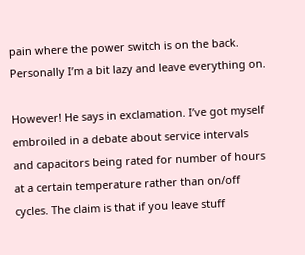pain where the power switch is on the back. Personally I’m a bit lazy and leave everything on.

However! He says in exclamation. I’ve got myself embroiled in a debate about service intervals and capacitors being rated for number of hours at a certain temperature rather than on/off cycles. The claim is that if you leave stuff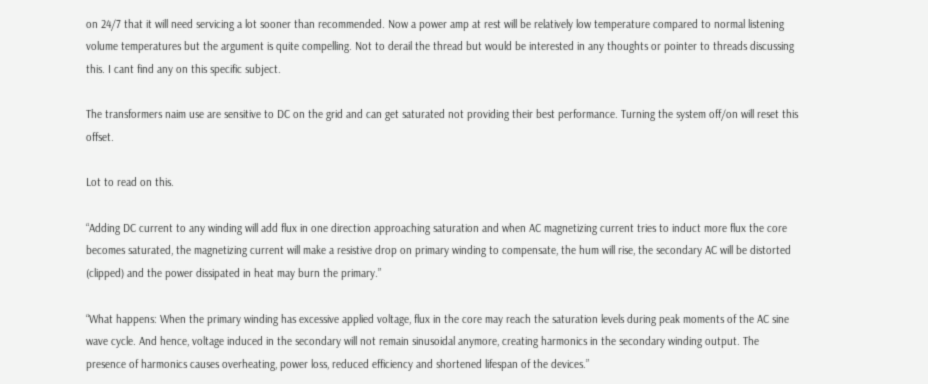on 24/7 that it will need servicing a lot sooner than recommended. Now a power amp at rest will be relatively low temperature compared to normal listening volume temperatures but the argument is quite compelling. Not to derail the thread but would be interested in any thoughts or pointer to threads discussing this. I cant find any on this specific subject.

The transformers naim use are sensitive to DC on the grid and can get saturated not providing their best performance. Turning the system off/on will reset this offset.

Lot to read on this.

“Adding DC current to any winding will add flux in one direction approaching saturation and when AC magnetizing current tries to induct more flux the core becomes saturated, the magnetizing current will make a resistive drop on primary winding to compensate, the hum will rise, the secondary AC will be distorted (clipped) and the power dissipated in heat may burn the primary.”

“What happens: When the primary winding has excessive applied voltage, flux in the core may reach the saturation levels during peak moments of the AC sine wave cycle. And hence, voltage induced in the secondary will not remain sinusoidal anymore, creating harmonics in the secondary winding output. The presence of harmonics causes overheating, power loss, reduced efficiency and shortened lifespan of the devices.”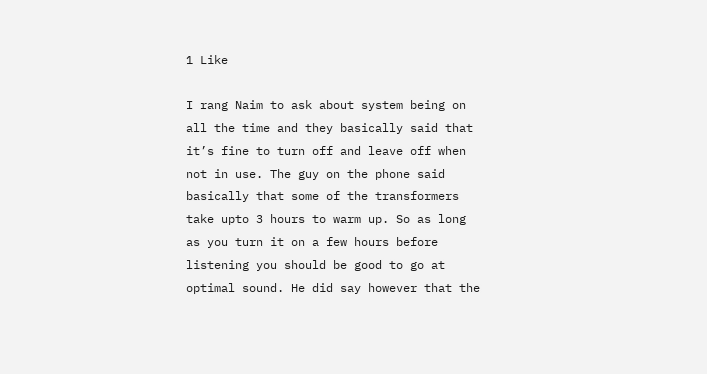1 Like

I rang Naim to ask about system being on all the time and they basically said that it’s fine to turn off and leave off when not in use. The guy on the phone said basically that some of the transformers take upto 3 hours to warm up. So as long as you turn it on a few hours before listening you should be good to go at optimal sound. He did say however that the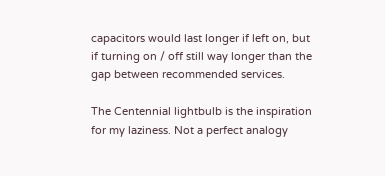capacitors would last longer if left on, but if turning on / off still way longer than the gap between recommended services.

The Centennial lightbulb is the inspiration for my laziness. Not a perfect analogy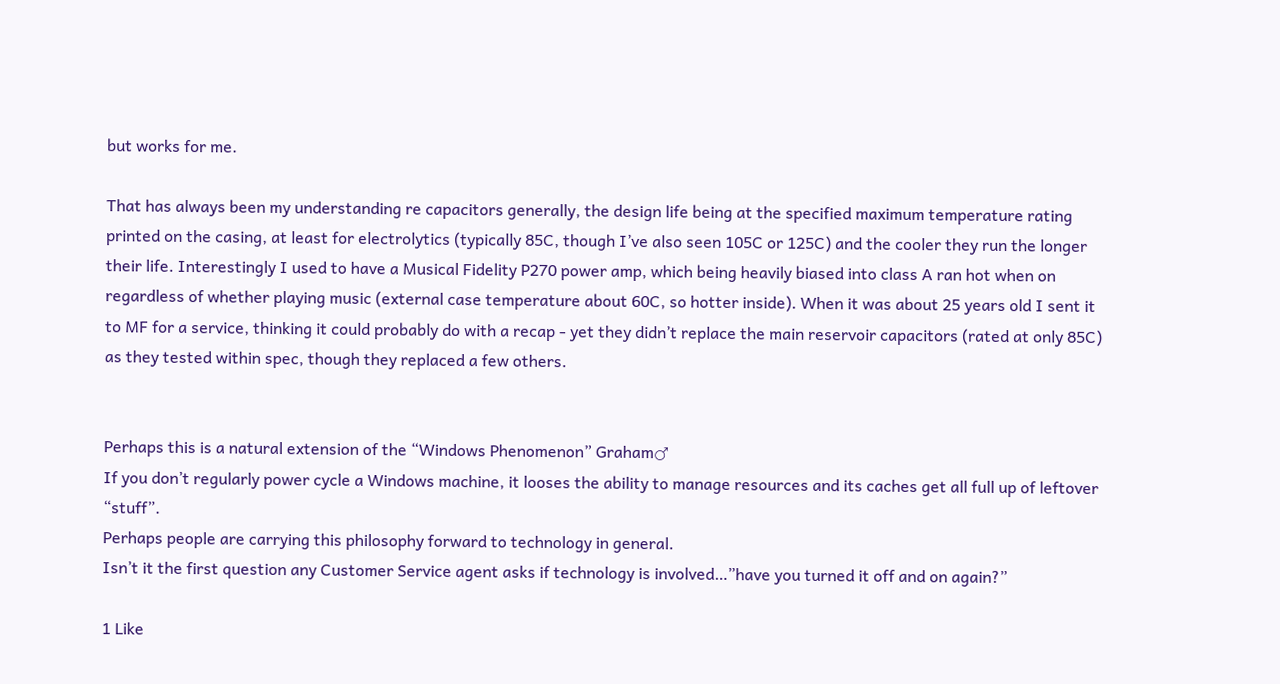but works for me.

That has always been my understanding re capacitors generally, the design life being at the specified maximum temperature rating printed on the casing, at least for electrolytics (typically 85C, though I’ve also seen 105C or 125C) and the cooler they run the longer their life. Interestingly I used to have a Musical Fidelity P270 power amp, which being heavily biased into class A ran hot when on regardless of whether playing music (external case temperature about 60C, so hotter inside). When it was about 25 years old I sent it to MF for a service, thinking it could probably do with a recap - yet they didn’t replace the main reservoir capacitors (rated at only 85C) as they tested within spec, though they replaced a few others.


Perhaps this is a natural extension of the “Windows Phenomenon” Graham♂
If you don’t regularly power cycle a Windows machine, it looses the ability to manage resources and its caches get all full up of leftover “stuff”.
Perhaps people are carrying this philosophy forward to technology in general.
Isn’t it the first question any Customer Service agent asks if technology is involved…”have you turned it off and on again?”

1 Like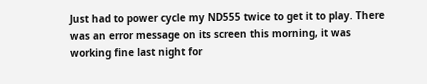Just had to power cycle my ND555 twice to get it to play. There was an error message on its screen this morning, it was working fine last night for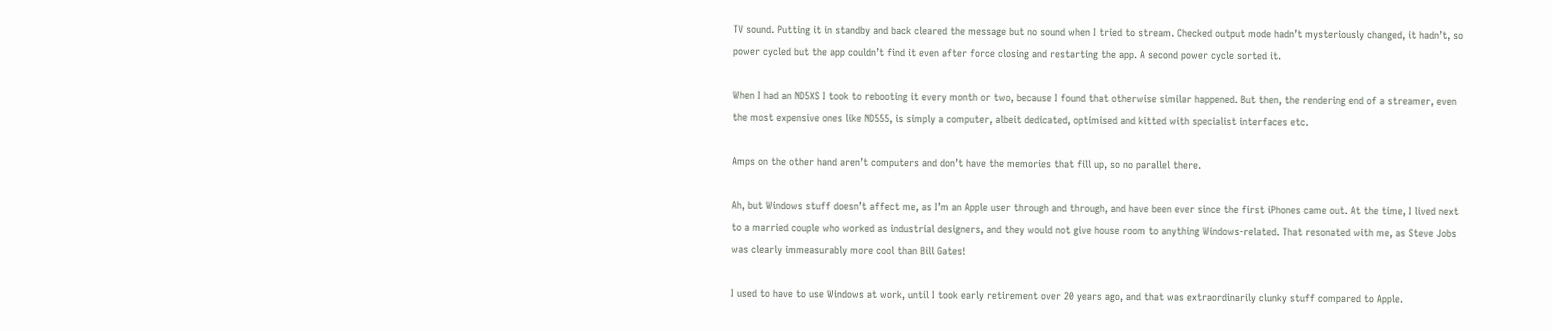TV sound. Putting it in standby and back cleared the message but no sound when I tried to stream. Checked output mode hadn’t mysteriously changed, it hadn’t, so power cycled but the app couldn’t find it even after force closing and restarting the app. A second power cycle sorted it.

When I had an ND5XS I took to rebooting it every month or two, because I found that otherwise similar happened. But then, the rendering end of a streamer, even the most expensive ones like ND555, is simply a computer, albeit dedicated, optimised and kitted with specialist interfaces etc.

Amps on the other hand aren’t computers and don’t have the memories that fill up, so no parallel there.

Ah, but Windows stuff doesn’t affect me, as I’m an Apple user through and through, and have been ever since the first iPhones came out. At the time, I lived next to a married couple who worked as industrial designers, and they would not give house room to anything Windows-related. That resonated with me, as Steve Jobs was clearly immeasurably more cool than Bill Gates!

I used to have to use Windows at work, until I took early retirement over 20 years ago, and that was extraordinarily clunky stuff compared to Apple.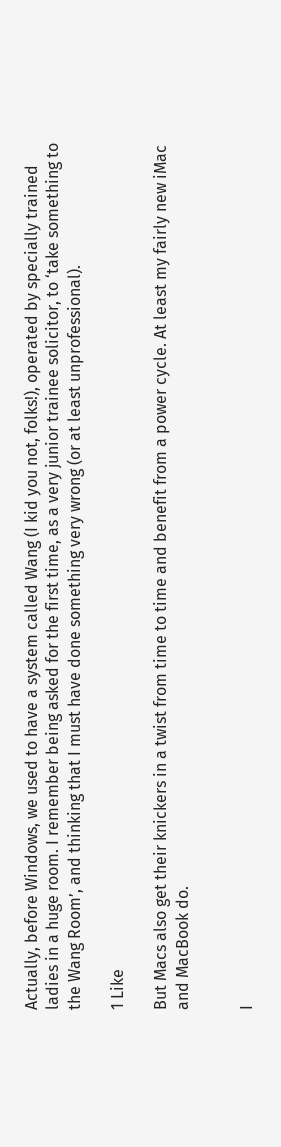Actually, before Windows, we used to have a system called Wang (I kid you not, folks!), operated by specially trained ladies in a huge room. I remember being asked for the first time, as a very junior trainee solicitor, to ‘take something to the Wang Room’, and thinking that I must have done something very wrong (or at least unprofessional).

1 Like

But Macs also get their knickers in a twist from time to time and benefit from a power cycle. At least my fairly new iMac and MacBook do.


I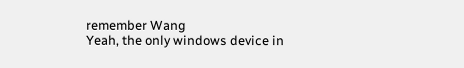remember Wang
Yeah, the only windows device in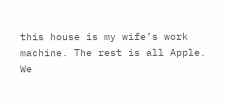this house is my wife’s work machine. The rest is all Apple.
We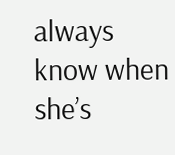always know when she’s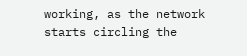working, as the network starts circling the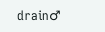drain♂